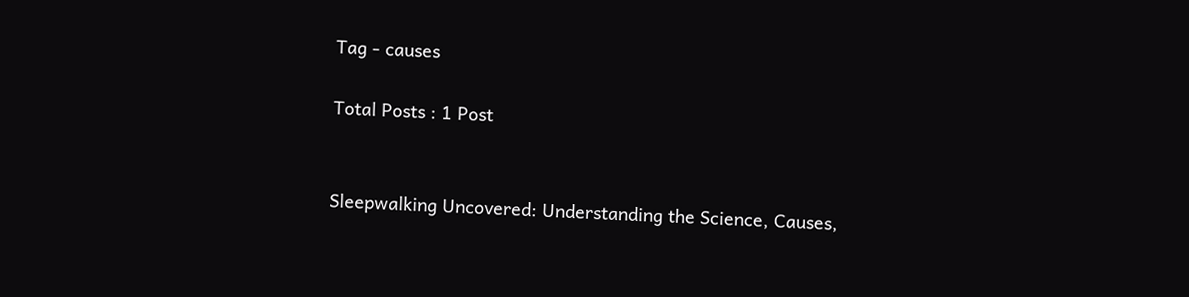Tag - causes

Total Posts : 1 Post


Sleepwalking Uncovered: Understanding the Science, Causes,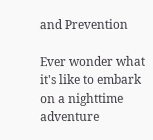and Prevention

Ever wonder what it's like to embark on a nighttime adventure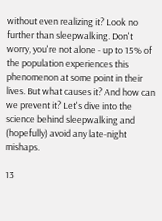without even realizing it? Look no further than sleepwalking. Don't worry, you're not alone - up to 15% of the population experiences this phenomenon at some point in their lives. But what causes it? And how can we prevent it? Let's dive into the science behind sleepwalking and (hopefully) avoid any late-night mishaps.

13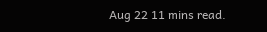Aug 22 11 mins read.